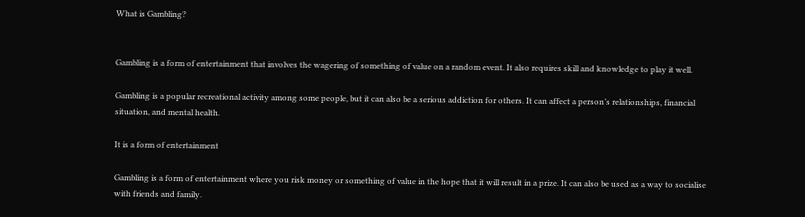What is Gambling?


Gambling is a form of entertainment that involves the wagering of something of value on a random event. It also requires skill and knowledge to play it well.

Gambling is a popular recreational activity among some people, but it can also be a serious addiction for others. It can affect a person’s relationships, financial situation, and mental health.

It is a form of entertainment

Gambling is a form of entertainment where you risk money or something of value in the hope that it will result in a prize. It can also be used as a way to socialise with friends and family.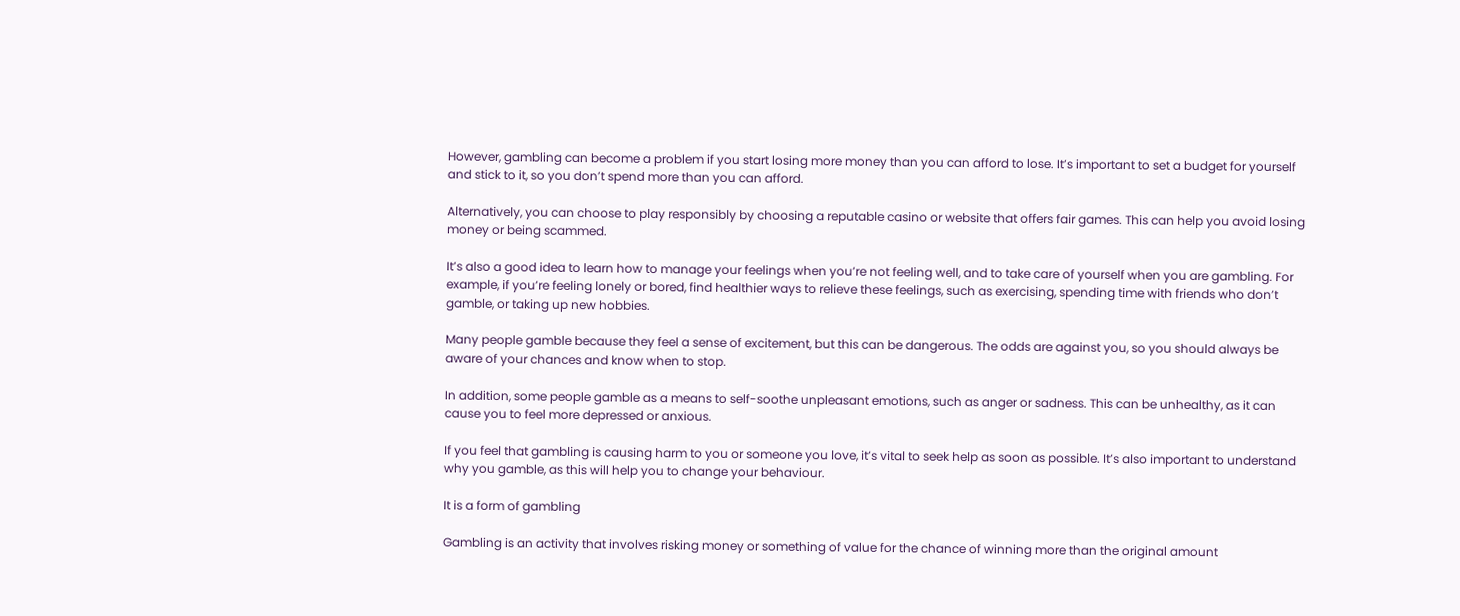However, gambling can become a problem if you start losing more money than you can afford to lose. It’s important to set a budget for yourself and stick to it, so you don’t spend more than you can afford.

Alternatively, you can choose to play responsibly by choosing a reputable casino or website that offers fair games. This can help you avoid losing money or being scammed.

It’s also a good idea to learn how to manage your feelings when you’re not feeling well, and to take care of yourself when you are gambling. For example, if you’re feeling lonely or bored, find healthier ways to relieve these feelings, such as exercising, spending time with friends who don’t gamble, or taking up new hobbies.

Many people gamble because they feel a sense of excitement, but this can be dangerous. The odds are against you, so you should always be aware of your chances and know when to stop.

In addition, some people gamble as a means to self-soothe unpleasant emotions, such as anger or sadness. This can be unhealthy, as it can cause you to feel more depressed or anxious.

If you feel that gambling is causing harm to you or someone you love, it’s vital to seek help as soon as possible. It’s also important to understand why you gamble, as this will help you to change your behaviour.

It is a form of gambling

Gambling is an activity that involves risking money or something of value for the chance of winning more than the original amount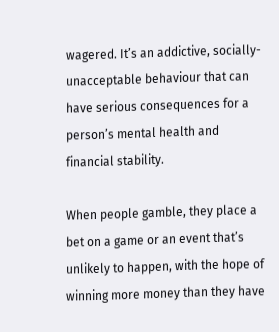wagered. It’s an addictive, socially-unacceptable behaviour that can have serious consequences for a person’s mental health and financial stability.

When people gamble, they place a bet on a game or an event that’s unlikely to happen, with the hope of winning more money than they have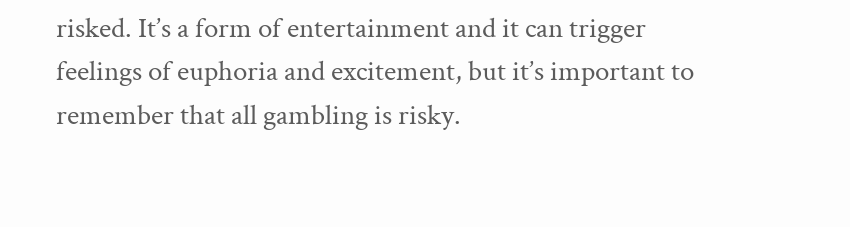risked. It’s a form of entertainment and it can trigger feelings of euphoria and excitement, but it’s important to remember that all gambling is risky.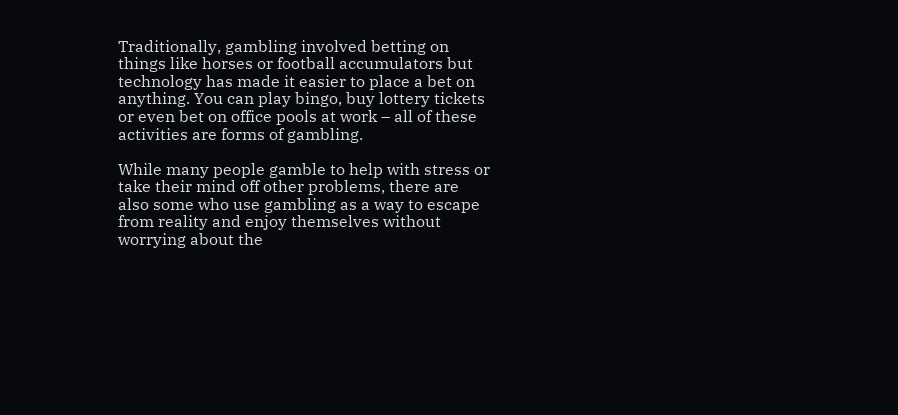Traditionally, gambling involved betting on things like horses or football accumulators but technology has made it easier to place a bet on anything. You can play bingo, buy lottery tickets or even bet on office pools at work – all of these activities are forms of gambling.

While many people gamble to help with stress or take their mind off other problems, there are also some who use gambling as a way to escape from reality and enjoy themselves without worrying about the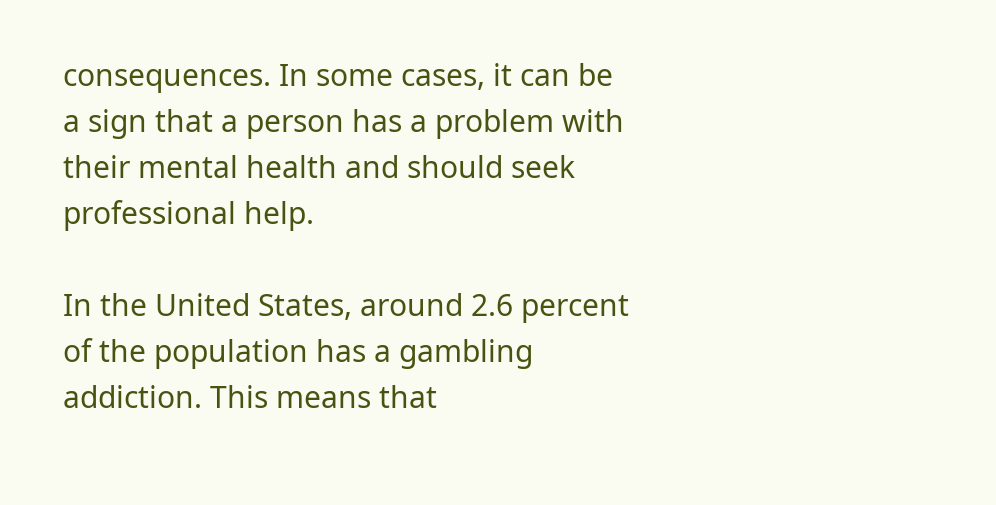consequences. In some cases, it can be a sign that a person has a problem with their mental health and should seek professional help.

In the United States, around 2.6 percent of the population has a gambling addiction. This means that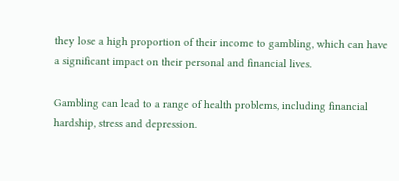they lose a high proportion of their income to gambling, which can have a significant impact on their personal and financial lives.

Gambling can lead to a range of health problems, including financial hardship, stress and depression.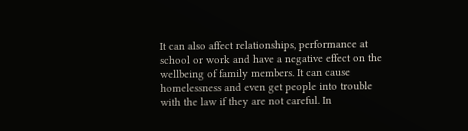It can also affect relationships, performance at school or work and have a negative effect on the wellbeing of family members. It can cause homelessness and even get people into trouble with the law if they are not careful. In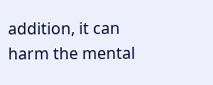addition, it can harm the mental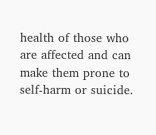health of those who are affected and can make them prone to self-harm or suicide.